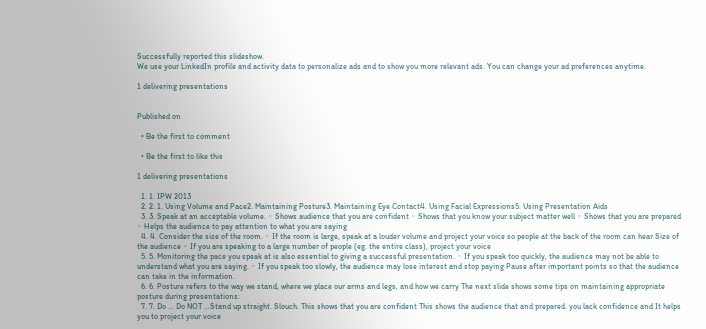Successfully reported this slideshow.
We use your LinkedIn profile and activity data to personalize ads and to show you more relevant ads. You can change your ad preferences anytime.

1 delivering presentations


Published on

  • Be the first to comment

  • Be the first to like this

1 delivering presentations

  1. 1. IPW 2013
  2. 2. 1. Using Volume and Pace2. Maintaining Posture3. Maintaining Eye Contact4. Using Facial Expressions5. Using Presentation Aids
  3. 3. Speak at an acceptable volume. ◦ Shows audience that you are confident ◦ Shows that you know your subject matter well ◦ Shows that you are prepared ◦ Helps the audience to pay attention to what you are saying
  4. 4. Consider the size of the room. ◦ If the room is large, speak at a louder volume and project your voice so people at the back of the room can hear Size of the audience ◦ If you are speaking to a large number of people (eg. the entire class), project your voice
  5. 5. Monitoring the pace you speak at is also essential to giving a successful presentation. ◦ If you speak too quickly, the audience may not be able to understand what you are saying. ◦ If you speak too slowly, the audience may lose interest and stop paying Pause after important points so that the audience can take in the information.
  6. 6. Posture refers to the way we stand, where we place our arms and legs, and how we carry The next slide shows some tips on maintaining appropriate posture during presentations:
  7. 7. Do … Do NOT …Stand up straight. Slouch. This shows that you are confident This shows the audience that and prepared. you lack confidence and It helps you to project your voice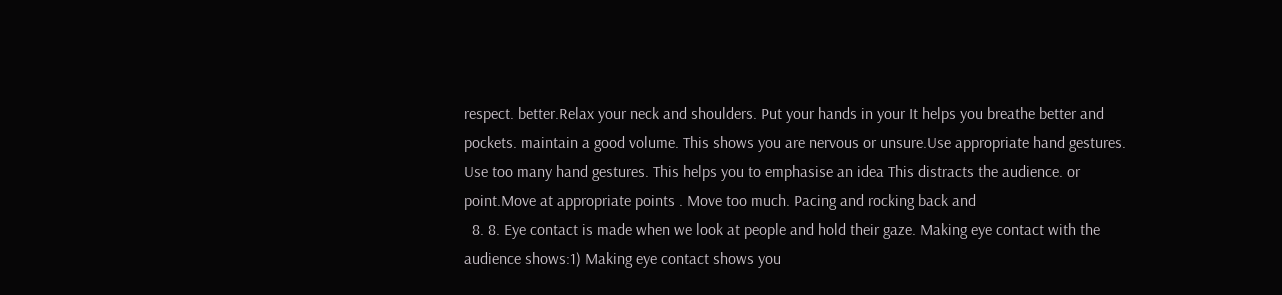respect. better.Relax your neck and shoulders. Put your hands in your It helps you breathe better and pockets. maintain a good volume. This shows you are nervous or unsure.Use appropriate hand gestures. Use too many hand gestures. This helps you to emphasise an idea This distracts the audience. or point.Move at appropriate points . Move too much. Pacing and rocking back and
  8. 8. Eye contact is made when we look at people and hold their gaze. Making eye contact with the audience shows:1) Making eye contact shows you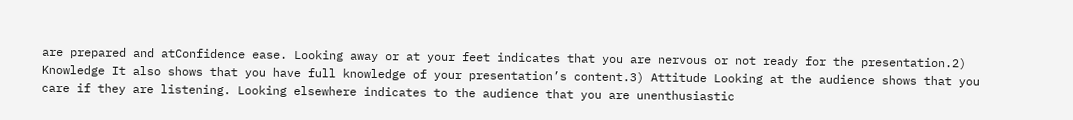are prepared and atConfidence ease. Looking away or at your feet indicates that you are nervous or not ready for the presentation.2) Knowledge It also shows that you have full knowledge of your presentation’s content.3) Attitude Looking at the audience shows that you care if they are listening. Looking elsewhere indicates to the audience that you are unenthusiastic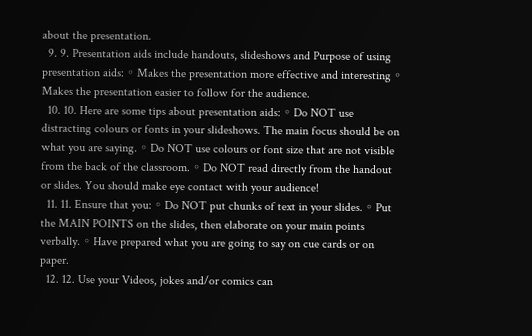about the presentation.
  9. 9. Presentation aids include handouts, slideshows and Purpose of using presentation aids: ◦ Makes the presentation more effective and interesting ◦ Makes the presentation easier to follow for the audience.
  10. 10. Here are some tips about presentation aids: ◦ Do NOT use distracting colours or fonts in your slideshows. The main focus should be on what you are saying. ◦ Do NOT use colours or font size that are not visible from the back of the classroom. ◦ Do NOT read directly from the handout or slides. You should make eye contact with your audience!
  11. 11. Ensure that you: ◦ Do NOT put chunks of text in your slides. ◦ Put the MAIN POINTS on the slides, then elaborate on your main points verbally. ◦ Have prepared what you are going to say on cue cards or on paper.
  12. 12. Use your Videos, jokes and/or comics can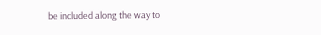be included along the way to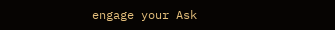engage your Ask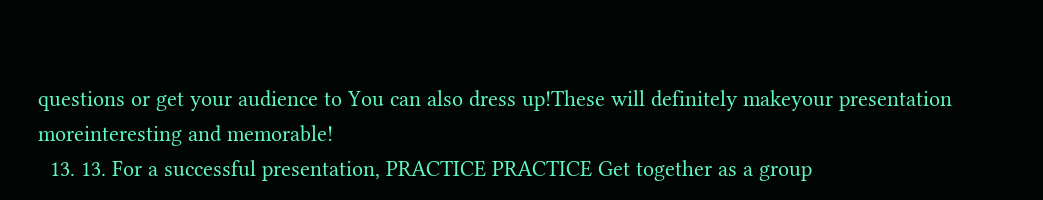questions or get your audience to You can also dress up!These will definitely makeyour presentation moreinteresting and memorable!
  13. 13. For a successful presentation, PRACTICE PRACTICE Get together as a group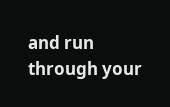and run through your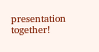presentation together!